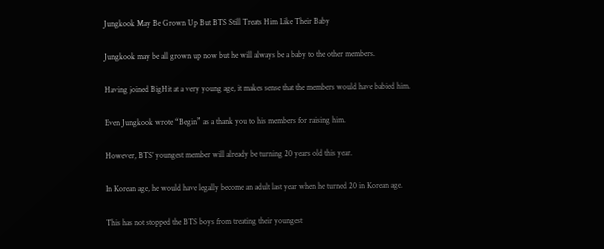Jungkook May Be Grown Up But BTS Still Treats Him Like Their Baby

Jungkook may be all grown up now but he will always be a baby to the other members.

Having joined BigHit at a very young age, it makes sense that the members would have babied him.

Even Jungkook wrote “Begin” as a thank you to his members for raising him.

However, BTS’ youngest member will already be turning 20 years old this year.

In Korean age, he would have legally become an adult last year when he turned 20 in Korean age.

This has not stopped the BTS boys from treating their youngest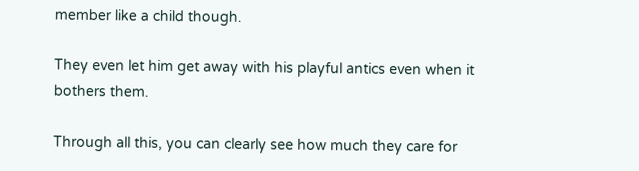member like a child though.

They even let him get away with his playful antics even when it bothers them.

Through all this, you can clearly see how much they care for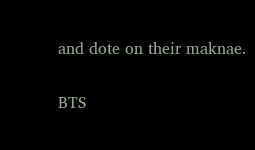and dote on their maknae.

BTS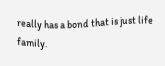really has a bond that is just life family.